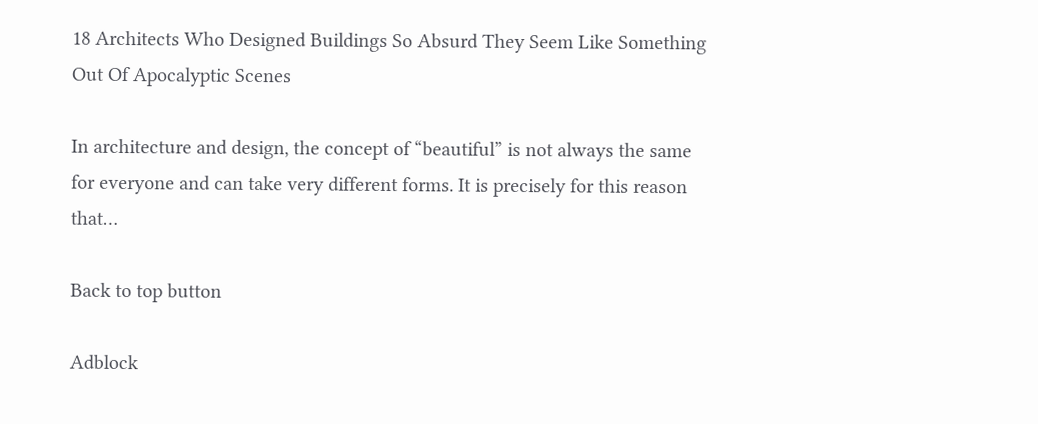18 Architects Who Designed Buildings So Absurd They Seem Like Something Out Of Apocalyptic Scenes

In architecture and design, the concept of “beautiful” is not always the same for everyone and can take very different forms. It is precisely for this reason that…

Back to top button

Adblock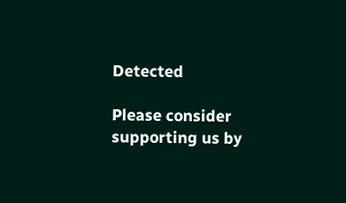Detected

Please consider supporting us by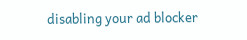disabling your ad blocker